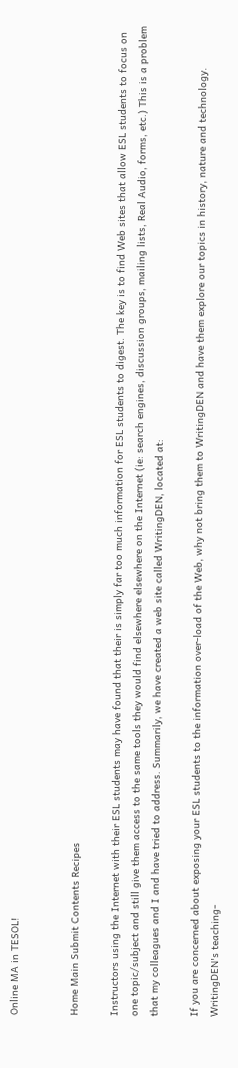Online MA in TESOL!


Home Main Submit Contents Recipes

Instructors using the Internet with their ESL students may have found that their is simply far too much information for ESL students to digest. The key is to find Web sites that allow ESL students to focus on one topic/subject and still give them access to the same tools they would find elsewhere elsewhere on the Internet (ie: search engines, discussion groups, mailing lists, Real Audio, forms, etc.) This is a problem that my colleagues and I and have tried to address. Summarily, we have created a web site called WritingDEN, located at:

If you are concerned about exposing your ESL students to the information over-load of the Web, why not bring them to WritingDEN and have them explore our topics in history, nature and technology. WritingDEN's teaching-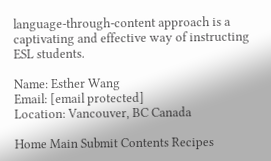language-through-content approach is a captivating and effective way of instructing ESL students.

Name: Esther Wang
Email: [email protected]
Location: Vancouver, BC Canada

Home Main Submit Contents Recipes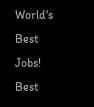World's Best Jobs!
Best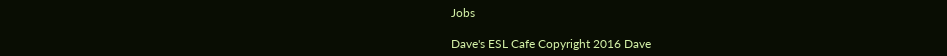Jobs

Dave's ESL Cafe Copyright 2016 Dave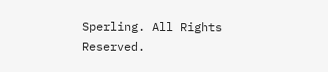Sperling. All Rights Reserved.